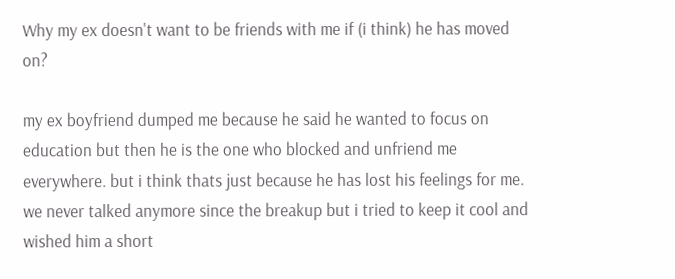Why my ex doesn't want to be friends with me if (i think) he has moved on?

my ex boyfriend dumped me because he said he wanted to focus on education but then he is the one who blocked and unfriend me everywhere. but i think thats just because he has lost his feelings for me. we never talked anymore since the breakup but i tried to keep it cool and wished him a short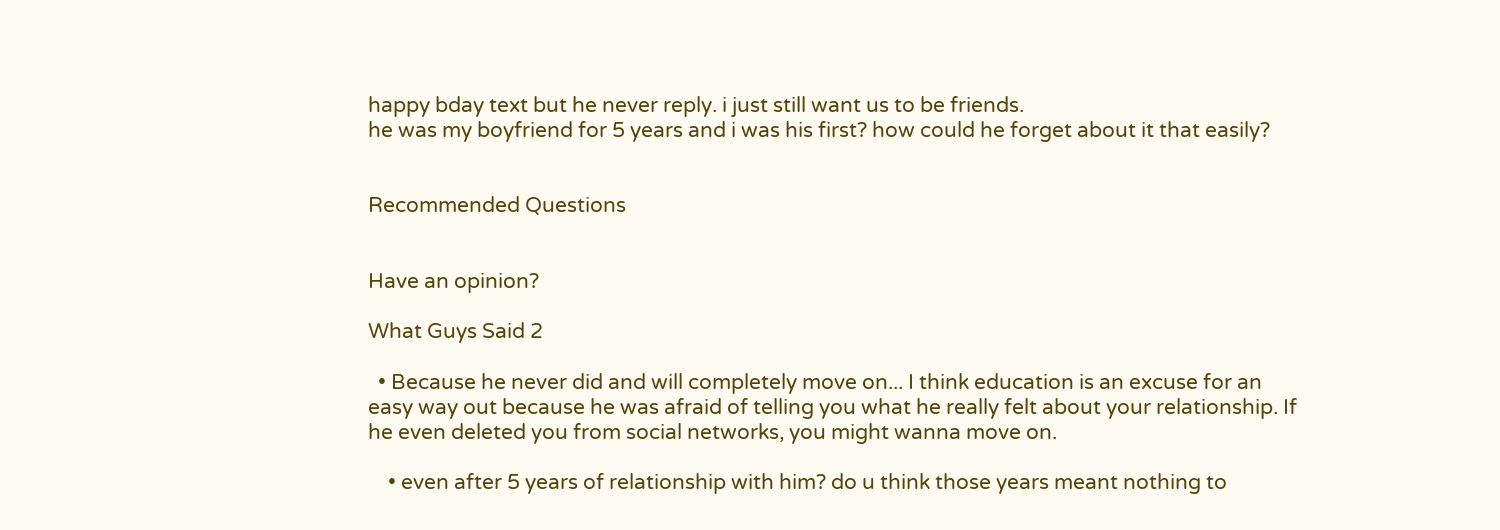happy bday text but he never reply. i just still want us to be friends.
he was my boyfriend for 5 years and i was his first? how could he forget about it that easily?


Recommended Questions


Have an opinion?

What Guys Said 2

  • Because he never did and will completely move on... I think education is an excuse for an easy way out because he was afraid of telling you what he really felt about your relationship. If he even deleted you from social networks, you might wanna move on.

    • even after 5 years of relationship with him? do u think those years meant nothing to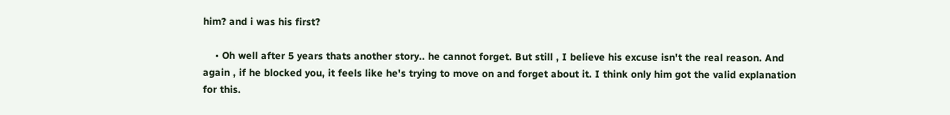him? and i was his first?

    • Oh well after 5 years thats another story.. he cannot forget. But still , I believe his excuse isn't the real reason. And again , if he blocked you, it feels like he's trying to move on and forget about it. I think only him got the valid explanation for this.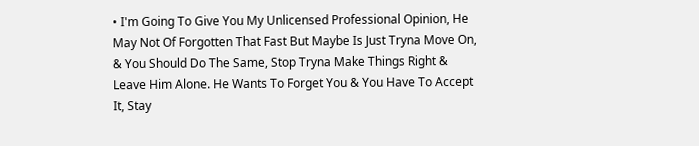• I'm Going To Give You My Unlicensed Professional Opinion, He May Not Of Forgotten That Fast But Maybe Is Just Tryna Move On, & You Should Do The Same, Stop Tryna Make Things Right & Leave Him Alone. He Wants To Forget You & You Have To Accept It, Stay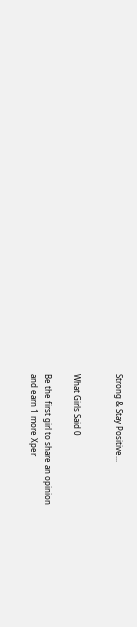Strong & Stay Positive...


What Girls Said 0

Be the first girl to share an opinion
and earn 1 more Xper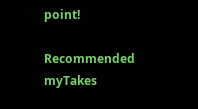point!

Recommended myTakes